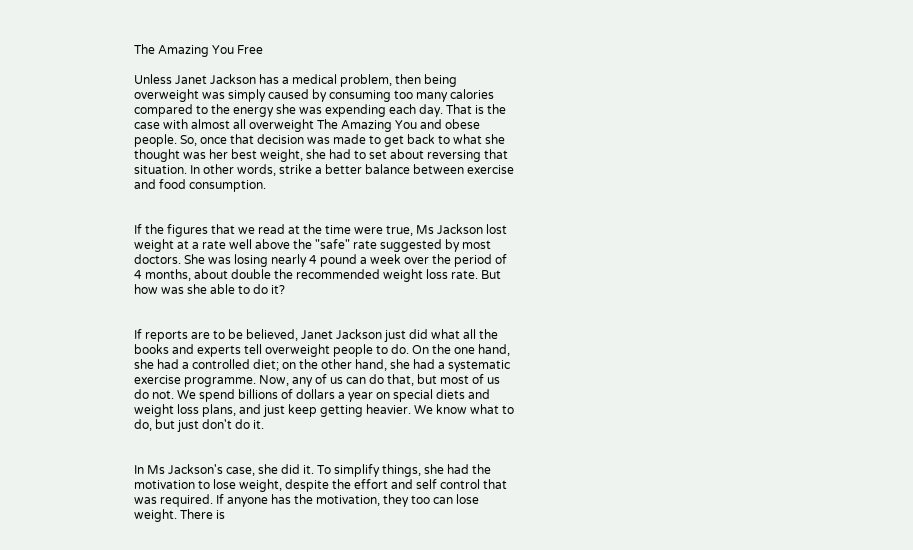The Amazing You Free

Unless Janet Jackson has a medical problem, then being overweight was simply caused by consuming too many calories compared to the energy she was expending each day. That is the case with almost all overweight The Amazing You and obese people. So, once that decision was made to get back to what she thought was her best weight, she had to set about reversing that situation. In other words, strike a better balance between exercise and food consumption.


If the figures that we read at the time were true, Ms Jackson lost weight at a rate well above the "safe" rate suggested by most doctors. She was losing nearly 4 pound a week over the period of 4 months, about double the recommended weight loss rate. But how was she able to do it?


If reports are to be believed, Janet Jackson just did what all the books and experts tell overweight people to do. On the one hand, she had a controlled diet; on the other hand, she had a systematic exercise programme. Now, any of us can do that, but most of us do not. We spend billions of dollars a year on special diets and weight loss plans, and just keep getting heavier. We know what to do, but just don't do it.


In Ms Jackson's case, she did it. To simplify things, she had the motivation to lose weight, despite the effort and self control that was required. If anyone has the motivation, they too can lose weight. There is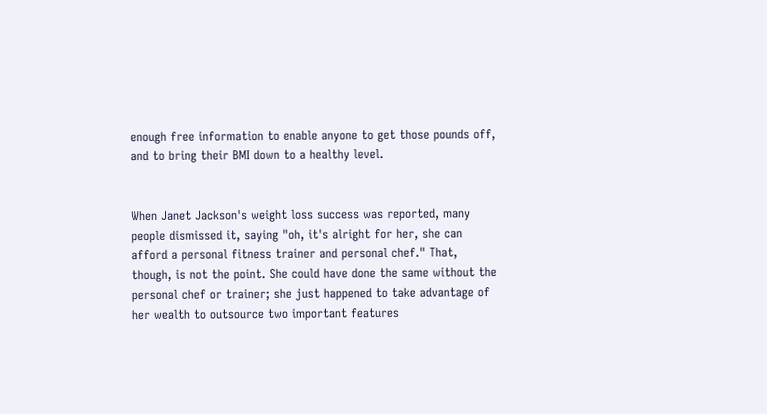enough free information to enable anyone to get those pounds off, and to bring their BMI down to a healthy level.


When Janet Jackson's weight loss success was reported, many people dismissed it, saying "oh, it's alright for her, she can afford a personal fitness trainer and personal chef." That, though, is not the point. She could have done the same without the personal chef or trainer; she just happened to take advantage of her wealth to outsource two important features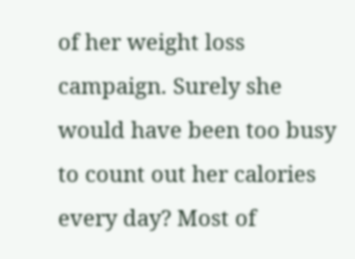of her weight loss campaign. Surely she would have been too busy to count out her calories every day? Most of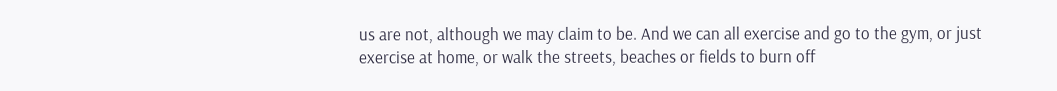us are not, although we may claim to be. And we can all exercise and go to the gym, or just exercise at home, or walk the streets, beaches or fields to burn off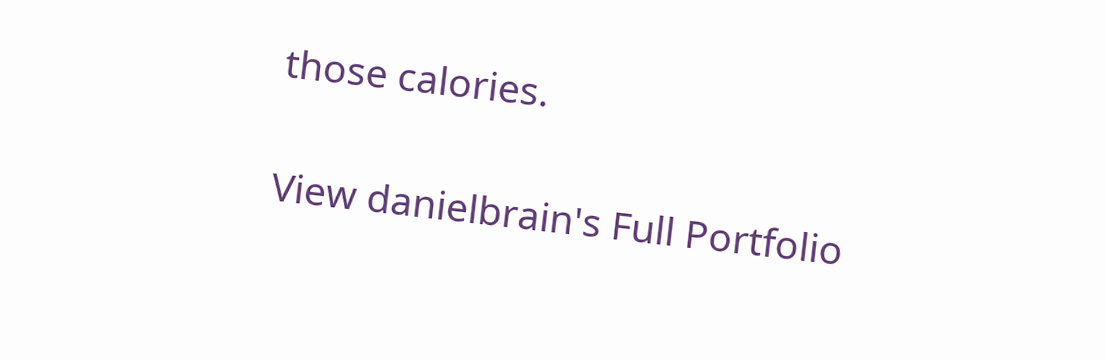those calories.

View danielbrain's Full Portfolio